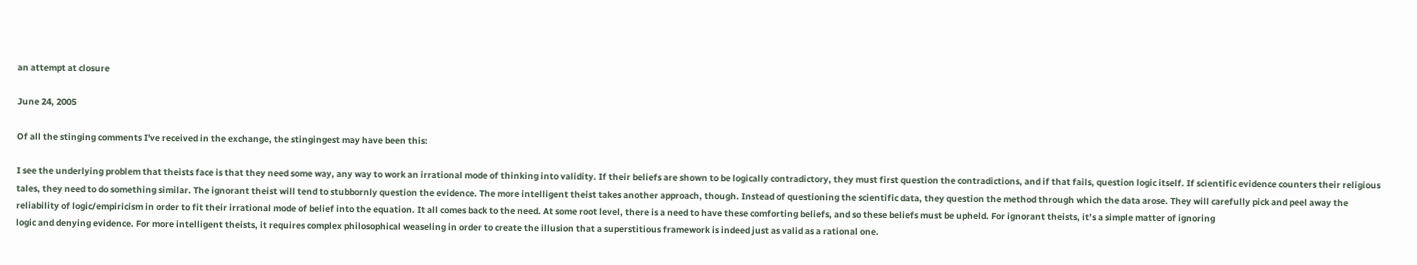an attempt at closure

June 24, 2005

Of all the stinging comments I've received in the exchange, the stingingest may have been this:

I see the underlying problem that theists face is that they need some way, any way to work an irrational mode of thinking into validity. If their beliefs are shown to be logically contradictory, they must first question the contradictions, and if that fails, question logic itself. If scientific evidence counters their religious tales, they need to do something similar. The ignorant theist will tend to stubbornly question the evidence. The more intelligent theist takes another approach, though. Instead of questioning the scientific data, they question the method through which the data arose. They will carefully pick and peel away the reliability of logic/empiricism in order to fit their irrational mode of belief into the equation. It all comes back to the need. At some root level, there is a need to have these comforting beliefs, and so these beliefs must be upheld. For ignorant theists, it’s a simple matter of ignoring
logic and denying evidence. For more intelligent theists, it requires complex philosophical weaseling in order to create the illusion that a superstitious framework is indeed just as valid as a rational one.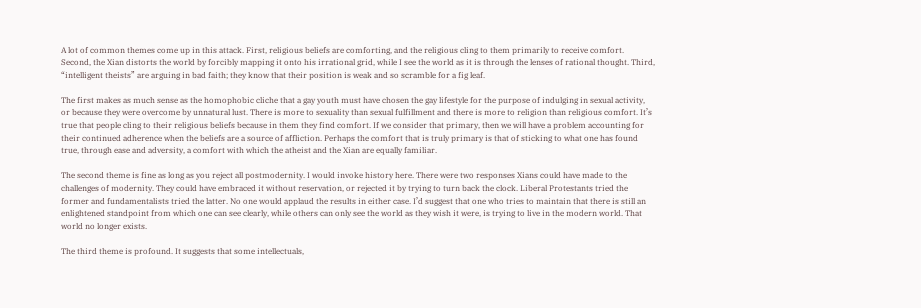A lot of common themes come up in this attack. First, religious beliefs are comforting, and the religious cling to them primarily to receive comfort. Second, the Xian distorts the world by forcibly mapping it onto his irrational grid, while I see the world as it is through the lenses of rational thought. Third, “intelligent theists” are arguing in bad faith; they know that their position is weak and so scramble for a fig leaf.

The first makes as much sense as the homophobic cliche that a gay youth must have chosen the gay lifestyle for the purpose of indulging in sexual activity, or because they were overcome by unnatural lust. There is more to sexuality than sexual fulfillment and there is more to religion than religious comfort. It’s true that people cling to their religious beliefs because in them they find comfort. If we consider that primary, then we will have a problem accounting for their continued adherence when the beliefs are a source of affliction. Perhaps the comfort that is truly primary is that of sticking to what one has found true, through ease and adversity, a comfort with which the atheist and the Xian are equally familiar.

The second theme is fine as long as you reject all postmodernity. I would invoke history here. There were two responses Xians could have made to the challenges of modernity. They could have embraced it without reservation, or rejected it by trying to turn back the clock. Liberal Protestants tried the former and fundamentalists tried the latter. No one would applaud the results in either case. I’d suggest that one who tries to maintain that there is still an enlightened standpoint from which one can see clearly, while others can only see the world as they wish it were, is trying to live in the modern world. That world no longer exists.

The third theme is profound. It suggests that some intellectuals,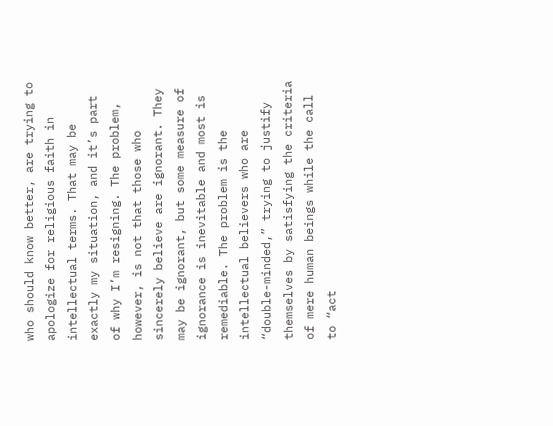who should know better, are trying to apologize for religious faith in intellectual terms. That may be exactly my situation, and it’s part of why I’m resigning. The problem, however, is not that those who sincerely believe are ignorant. They may be ignorant, but some measure of ignorance is inevitable and most is remediable. The problem is the intellectual believers who are “double-minded,” trying to justify themselves by satisfying the criteria of mere human beings while the call to “act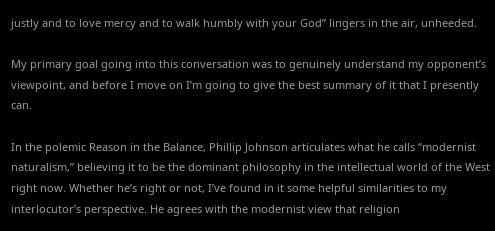justly and to love mercy and to walk humbly with your God” lingers in the air, unheeded.

My primary goal going into this conversation was to genuinely understand my opponent’s viewpoint, and before I move on I’m going to give the best summary of it that I presently can.

In the polemic Reason in the Balance, Phillip Johnson articulates what he calls “modernist naturalism,” believing it to be the dominant philosophy in the intellectual world of the West right now. Whether he’s right or not, I’ve found in it some helpful similarities to my interlocutor’s perspective. He agrees with the modernist view that religion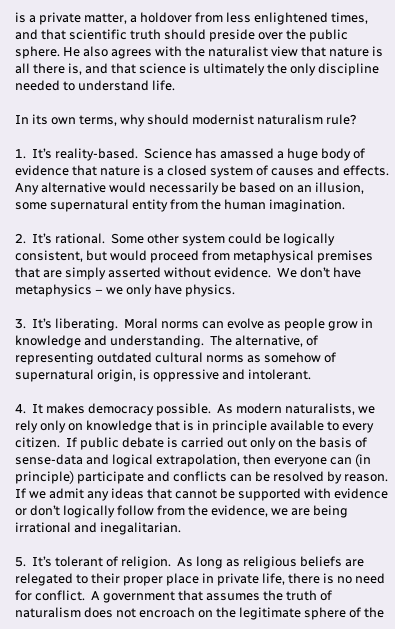is a private matter, a holdover from less enlightened times, and that scientific truth should preside over the public sphere. He also agrees with the naturalist view that nature is all there is, and that science is ultimately the only discipline needed to understand life.

In its own terms, why should modernist naturalism rule?

1.  It’s reality-based.  Science has amassed a huge body of evidence that nature is a closed system of causes and effects.  Any alternative would necessarily be based on an illusion, some supernatural entity from the human imagination.

2.  It’s rational.  Some other system could be logically consistent, but would proceed from metaphysical premises that are simply asserted without evidence.  We don’t have metaphysics – we only have physics.

3.  It’s liberating.  Moral norms can evolve as people grow in knowledge and understanding.  The alternative, of representing outdated cultural norms as somehow of supernatural origin, is oppressive and intolerant.

4.  It makes democracy possible.  As modern naturalists, we rely only on knowledge that is in principle available to every citizen.  If public debate is carried out only on the basis of sense-data and logical extrapolation, then everyone can (in principle) participate and conflicts can be resolved by reason.  If we admit any ideas that cannot be supported with evidence or don’t logically follow from the evidence, we are being irrational and inegalitarian.

5.  It’s tolerant of religion.  As long as religious beliefs are relegated to their proper place in private life, there is no need for conflict.  A government that assumes the truth of naturalism does not encroach on the legitimate sphere of the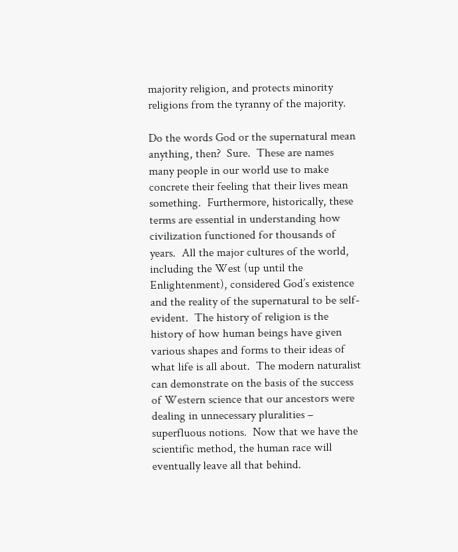majority religion, and protects minority religions from the tyranny of the majority.

Do the words God or the supernatural mean anything, then?  Sure.  These are names many people in our world use to make concrete their feeling that their lives mean something.  Furthermore, historically, these terms are essential in understanding how civilization functioned for thousands of years.  All the major cultures of the world, including the West (up until the Enlightenment), considered God’s existence and the reality of the supernatural to be self-evident.  The history of religion is the history of how human beings have given various shapes and forms to their ideas of what life is all about.  The modern naturalist can demonstrate on the basis of the success of Western science that our ancestors were dealing in unnecessary pluralities – superfluous notions.  Now that we have the scientific method, the human race will eventually leave all that behind.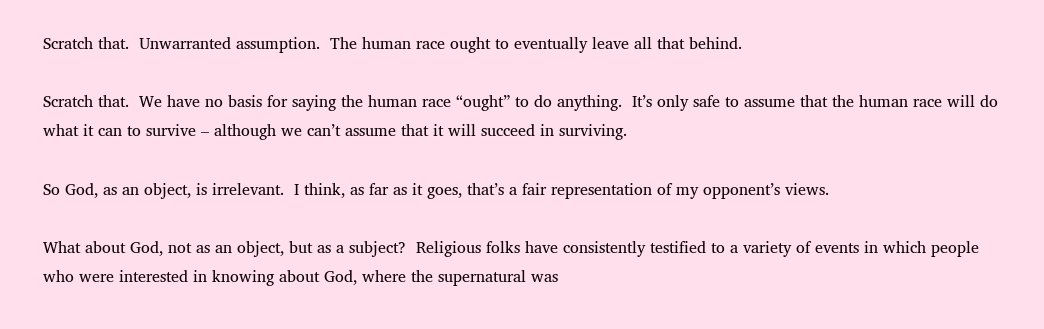Scratch that.  Unwarranted assumption.  The human race ought to eventually leave all that behind.

Scratch that.  We have no basis for saying the human race “ought” to do anything.  It’s only safe to assume that the human race will do what it can to survive – although we can’t assume that it will succeed in surviving.

So God, as an object, is irrelevant.  I think, as far as it goes, that’s a fair representation of my opponent’s views.

What about God, not as an object, but as a subject?  Religious folks have consistently testified to a variety of events in which people who were interested in knowing about God, where the supernatural was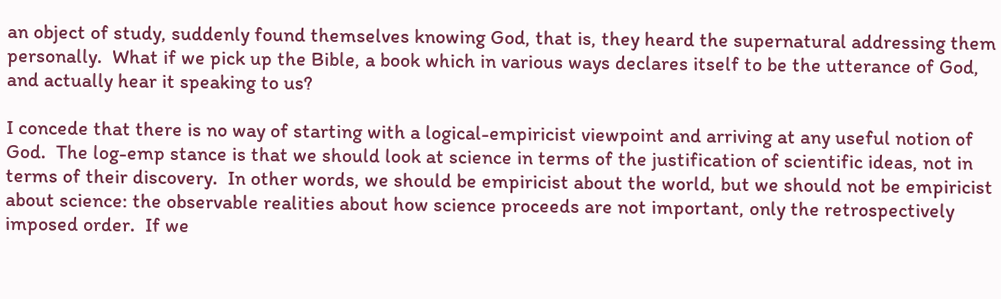an object of study, suddenly found themselves knowing God, that is, they heard the supernatural addressing them personally.  What if we pick up the Bible, a book which in various ways declares itself to be the utterance of God, and actually hear it speaking to us?

I concede that there is no way of starting with a logical-empiricist viewpoint and arriving at any useful notion of God.  The log-emp stance is that we should look at science in terms of the justification of scientific ideas, not in terms of their discovery.  In other words, we should be empiricist about the world, but we should not be empiricist about science: the observable realities about how science proceeds are not important, only the retrospectively imposed order.  If we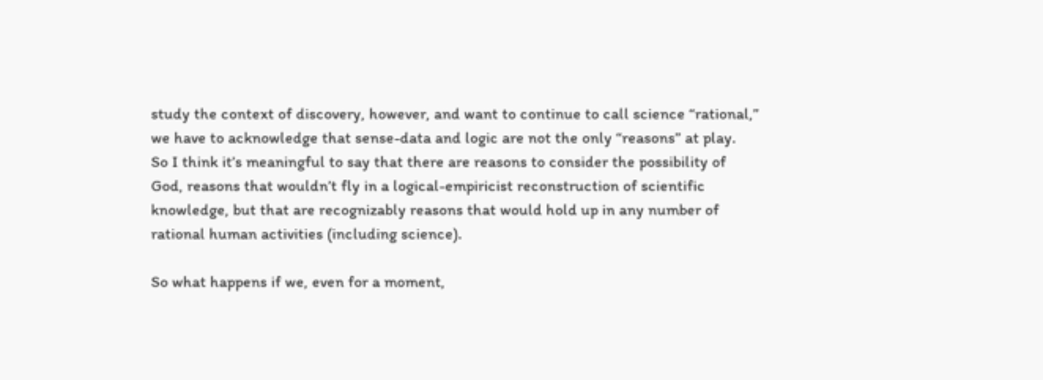study the context of discovery, however, and want to continue to call science “rational,” we have to acknowledge that sense-data and logic are not the only “reasons” at play.  So I think it’s meaningful to say that there are reasons to consider the possibility of God, reasons that wouldn’t fly in a logical-empiricist reconstruction of scientific knowledge, but that are recognizably reasons that would hold up in any number of rational human activities (including science).

So what happens if we, even for a moment,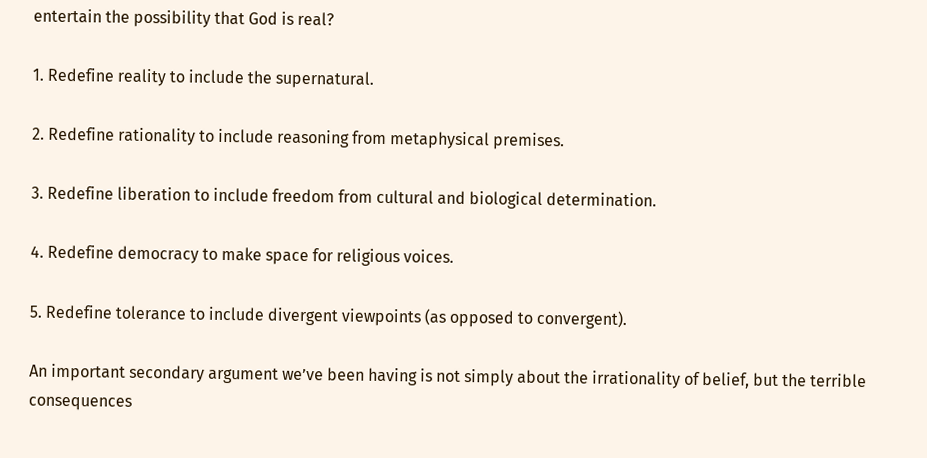entertain the possibility that God is real?

1. Redefine reality to include the supernatural.

2. Redefine rationality to include reasoning from metaphysical premises.

3. Redefine liberation to include freedom from cultural and biological determination.

4. Redefine democracy to make space for religious voices.

5. Redefine tolerance to include divergent viewpoints (as opposed to convergent).

An important secondary argument we’ve been having is not simply about the irrationality of belief, but the terrible consequences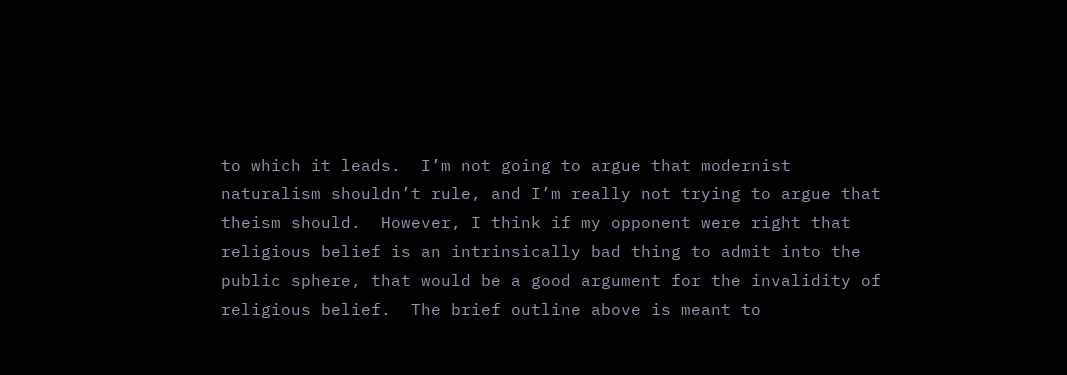to which it leads.  I’m not going to argue that modernist naturalism shouldn’t rule, and I’m really not trying to argue that theism should.  However, I think if my opponent were right that religious belief is an intrinsically bad thing to admit into the public sphere, that would be a good argument for the invalidity of religious belief.  The brief outline above is meant to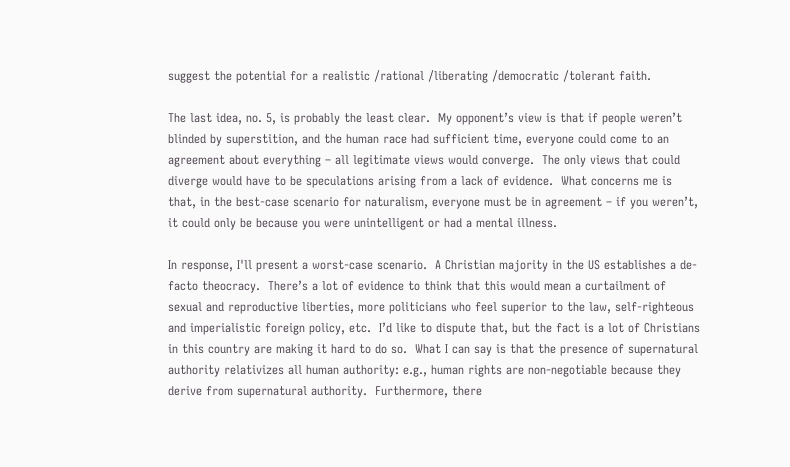suggest the potential for a realistic /rational /liberating /democratic /tolerant faith.

The last idea, no. 5, is probably the least clear.  My opponent’s view is that if people weren’t blinded by superstition, and the human race had sufficient time, everyone could come to an agreement about everything – all legitimate views would converge.  The only views that could diverge would have to be speculations arising from a lack of evidence.  What concerns me is that, in the best-case scenario for naturalism, everyone must be in agreement – if you weren’t, it could only be because you were unintelligent or had a mental illness.

In response, I'll present a worst-case scenario.  A Christian majority in the US establishes a de-facto theocracy.  There’s a lot of evidence to think that this would mean a curtailment of sexual and reproductive liberties, more politicians who feel superior to the law, self-righteous and imperialistic foreign policy, etc.  I’d like to dispute that, but the fact is a lot of Christians in this country are making it hard to do so.  What I can say is that the presence of supernatural authority relativizes all human authority: e.g., human rights are non-negotiable because they derive from supernatural authority.  Furthermore, there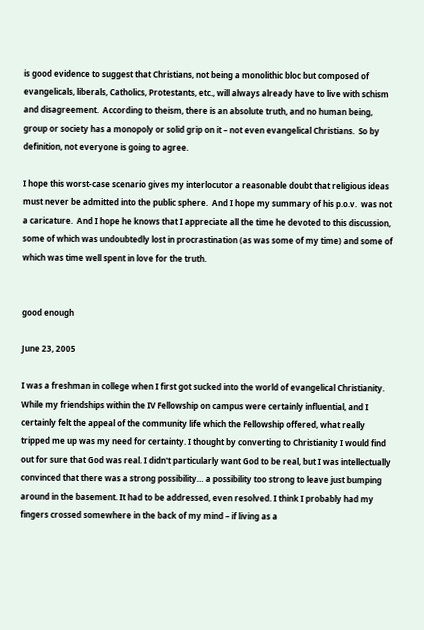is good evidence to suggest that Christians, not being a monolithic bloc but composed of evangelicals, liberals, Catholics, Protestants, etc., will always already have to live with schism and disagreement.  According to theism, there is an absolute truth, and no human being, group or society has a monopoly or solid grip on it – not even evangelical Christians.  So by definition, not everyone is going to agree.

I hope this worst-case scenario gives my interlocutor a reasonable doubt that religious ideas must never be admitted into the public sphere.  And I hope my summary of his p.o.v.  was not a caricature.  And I hope he knows that I appreciate all the time he devoted to this discussion, some of which was undoubtedly lost in procrastination (as was some of my time) and some of which was time well spent in love for the truth.


good enough

June 23, 2005

I was a freshman in college when I first got sucked into the world of evangelical Christianity. While my friendships within the IV Fellowship on campus were certainly influential, and I certainly felt the appeal of the community life which the Fellowship offered, what really tripped me up was my need for certainty. I thought by converting to Christianity I would find out for sure that God was real. I didn't particularly want God to be real, but I was intellectually convinced that there was a strong possibility… a possibility too strong to leave just bumping around in the basement. It had to be addressed, even resolved. I think I probably had my fingers crossed somewhere in the back of my mind – if living as a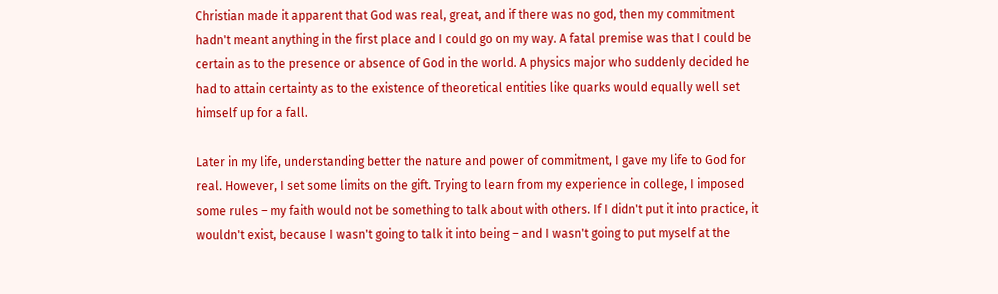Christian made it apparent that God was real, great, and if there was no god, then my commitment hadn't meant anything in the first place and I could go on my way. A fatal premise was that I could be certain as to the presence or absence of God in the world. A physics major who suddenly decided he had to attain certainty as to the existence of theoretical entities like quarks would equally well set himself up for a fall.

Later in my life, understanding better the nature and power of commitment, I gave my life to God for real. However, I set some limits on the gift. Trying to learn from my experience in college, I imposed some rules – my faith would not be something to talk about with others. If I didn't put it into practice, it wouldn't exist, because I wasn't going to talk it into being – and I wasn't going to put myself at the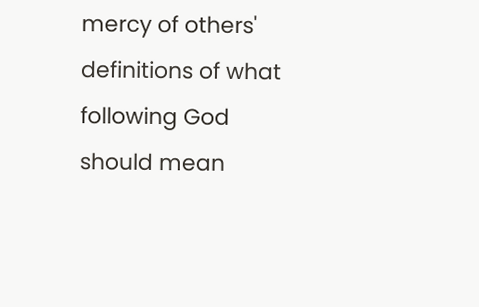mercy of others' definitions of what following God should mean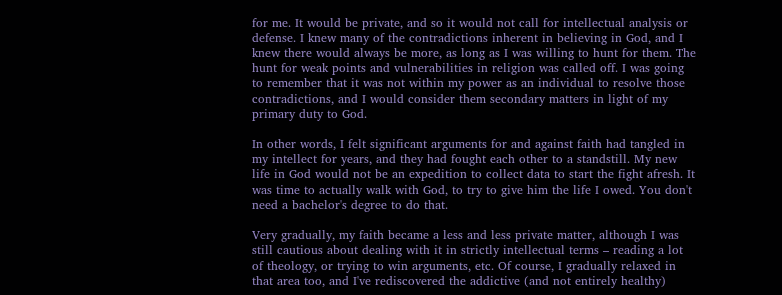for me. It would be private, and so it would not call for intellectual analysis or defense. I knew many of the contradictions inherent in believing in God, and I knew there would always be more, as long as I was willing to hunt for them. The hunt for weak points and vulnerabilities in religion was called off. I was going to remember that it was not within my power as an individual to resolve those contradictions, and I would consider them secondary matters in light of my primary duty to God.

In other words, I felt significant arguments for and against faith had tangled in my intellect for years, and they had fought each other to a standstill. My new life in God would not be an expedition to collect data to start the fight afresh. It was time to actually walk with God, to try to give him the life I owed. You don't need a bachelor's degree to do that.

Very gradually, my faith became a less and less private matter, although I was still cautious about dealing with it in strictly intellectual terms – reading a lot of theology, or trying to win arguments, etc. Of course, I gradually relaxed in that area too, and I've rediscovered the addictive (and not entirely healthy)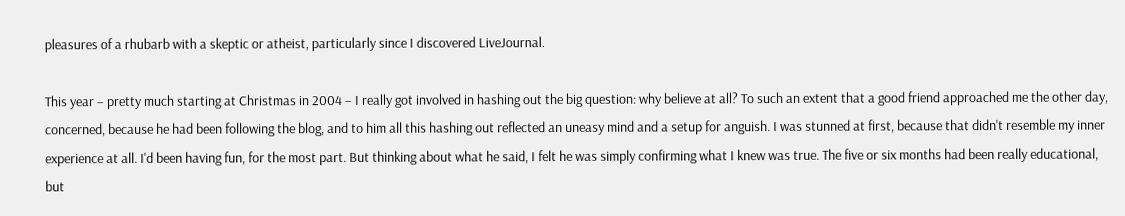pleasures of a rhubarb with a skeptic or atheist, particularly since I discovered LiveJournal.

This year – pretty much starting at Christmas in 2004 – I really got involved in hashing out the big question: why believe at all? To such an extent that a good friend approached me the other day, concerned, because he had been following the blog, and to him all this hashing out reflected an uneasy mind and a setup for anguish. I was stunned at first, because that didn't resemble my inner experience at all. I'd been having fun, for the most part. But thinking about what he said, I felt he was simply confirming what I knew was true. The five or six months had been really educational, but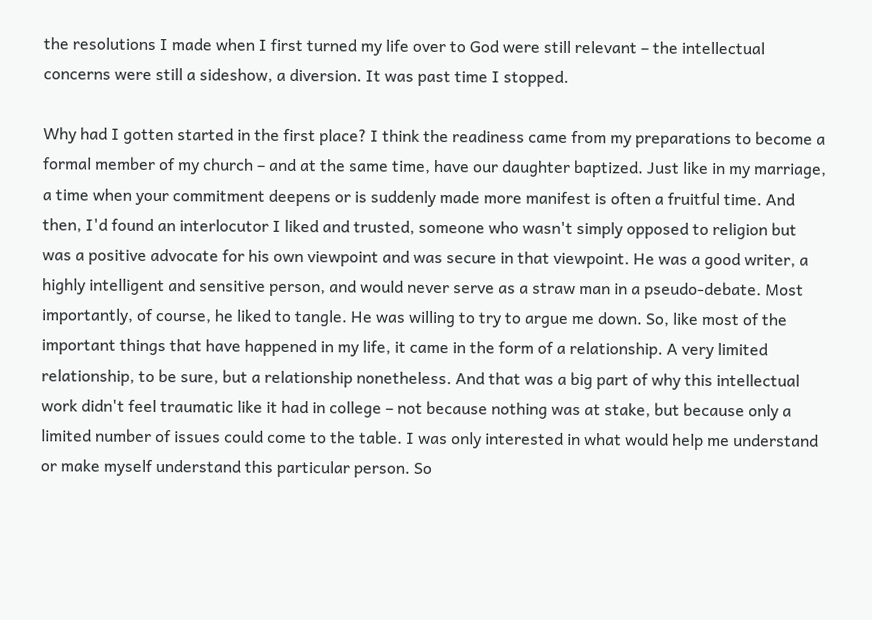the resolutions I made when I first turned my life over to God were still relevant – the intellectual concerns were still a sideshow, a diversion. It was past time I stopped.

Why had I gotten started in the first place? I think the readiness came from my preparations to become a formal member of my church – and at the same time, have our daughter baptized. Just like in my marriage, a time when your commitment deepens or is suddenly made more manifest is often a fruitful time. And then, I'd found an interlocutor I liked and trusted, someone who wasn't simply opposed to religion but was a positive advocate for his own viewpoint and was secure in that viewpoint. He was a good writer, a highly intelligent and sensitive person, and would never serve as a straw man in a pseudo-debate. Most importantly, of course, he liked to tangle. He was willing to try to argue me down. So, like most of the important things that have happened in my life, it came in the form of a relationship. A very limited relationship, to be sure, but a relationship nonetheless. And that was a big part of why this intellectual work didn't feel traumatic like it had in college – not because nothing was at stake, but because only a limited number of issues could come to the table. I was only interested in what would help me understand or make myself understand this particular person. So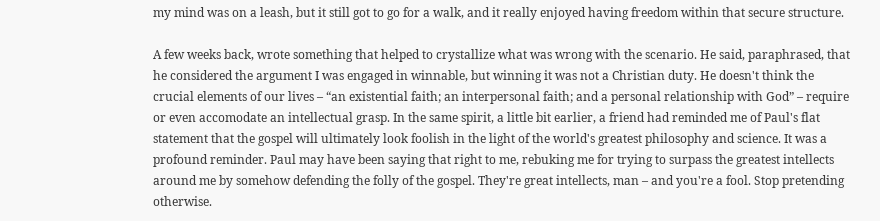my mind was on a leash, but it still got to go for a walk, and it really enjoyed having freedom within that secure structure.

A few weeks back, wrote something that helped to crystallize what was wrong with the scenario. He said, paraphrased, that he considered the argument I was engaged in winnable, but winning it was not a Christian duty. He doesn't think the crucial elements of our lives – “an existential faith; an interpersonal faith; and a personal relationship with God” – require or even accomodate an intellectual grasp. In the same spirit, a little bit earlier, a friend had reminded me of Paul's flat statement that the gospel will ultimately look foolish in the light of the world's greatest philosophy and science. It was a profound reminder. Paul may have been saying that right to me, rebuking me for trying to surpass the greatest intellects around me by somehow defending the folly of the gospel. They're great intellects, man – and you're a fool. Stop pretending otherwise.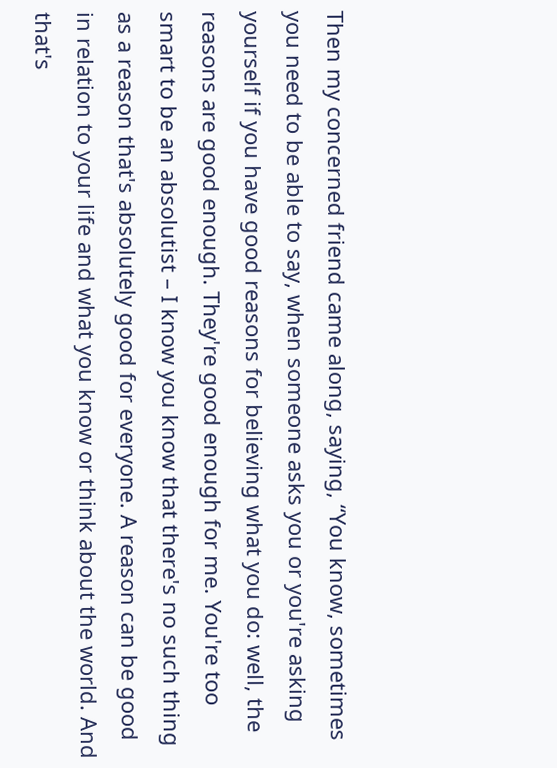Then my concerned friend came along, saying, “You know, sometimes you need to be able to say, when someone asks you or you're asking yourself if you have good reasons for believing what you do: well, the reasons are good enough. They're good enough for me. You're too smart to be an absolutist – I know you know that there's no such thing as a reason that's absolutely good for everyone. A reason can be good in relation to your life and what you know or think about the world. And that's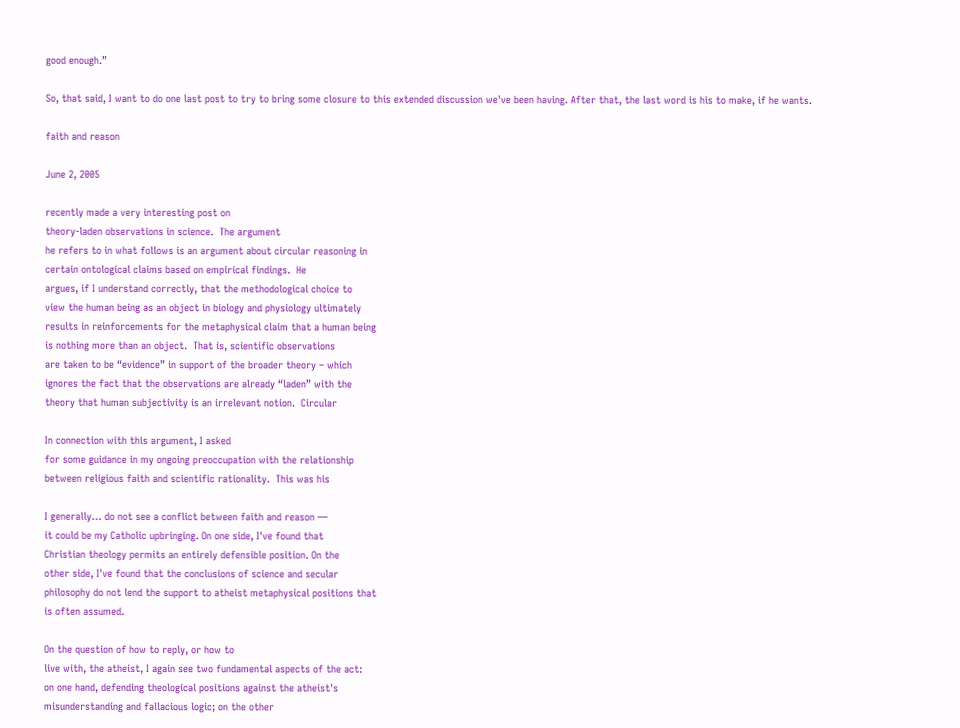good enough.”

So, that said, I want to do one last post to try to bring some closure to this extended discussion we've been having. After that, the last word is his to make, if he wants.

faith and reason

June 2, 2005

recently made a very interesting post on
theory-laden observations in science.  The argument
he refers to in what follows is an argument about circular reasoning in
certain ontological claims based on empirical findings.  He
argues, if I understand correctly, that the methodological choice to
view the human being as an object in biology and physiology ultimately
results in reinforcements for the metaphysical claim that a human being
is nothing more than an object.  That is, scientific observations
are taken to be “evidence” in support of the broader theory – which
ignores the fact that the observations are already “laden” with the
theory that human subjectivity is an irrelevant notion.  Circular

In connection with this argument, I asked
for some guidance in my ongoing preoccupation with the relationship
between religious faith and scientific rationality.  This was his

I generally… do not see a conflict between faith and reason —
it could be my Catholic upbringing. On one side, I've found that
Christian theology permits an entirely defensible position. On the
other side, I've found that the conclusions of science and secular
philosophy do not lend the support to atheist metaphysical positions that
is often assumed.

On the question of how to reply, or how to
live with, the atheist, I again see two fundamental aspects of the act:
on one hand, defending theological positions against the atheist's
misunderstanding and fallacious logic; on the other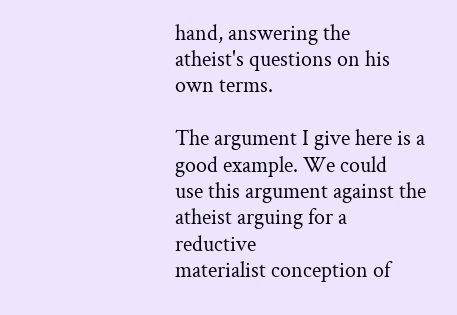hand, answering the
atheist's questions on his own terms.

The argument I give here is a good example. We could
use this argument against the atheist arguing for a reductive
materialist conception of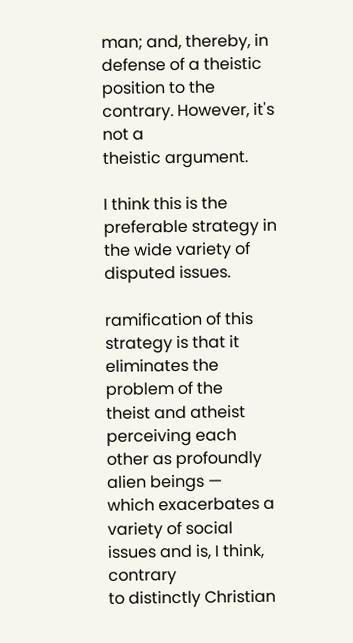man; and, thereby, in defense of a theistic
position to the contrary. However, it's not a
theistic argument.

I think this is the preferable strategy in the wide variety of disputed issues.

ramification of this strategy is that it eliminates the problem of the
theist and atheist perceiving each other as profoundly alien beings —
which exacerbates a variety of social issues and is, I think, contrary
to distinctly Christian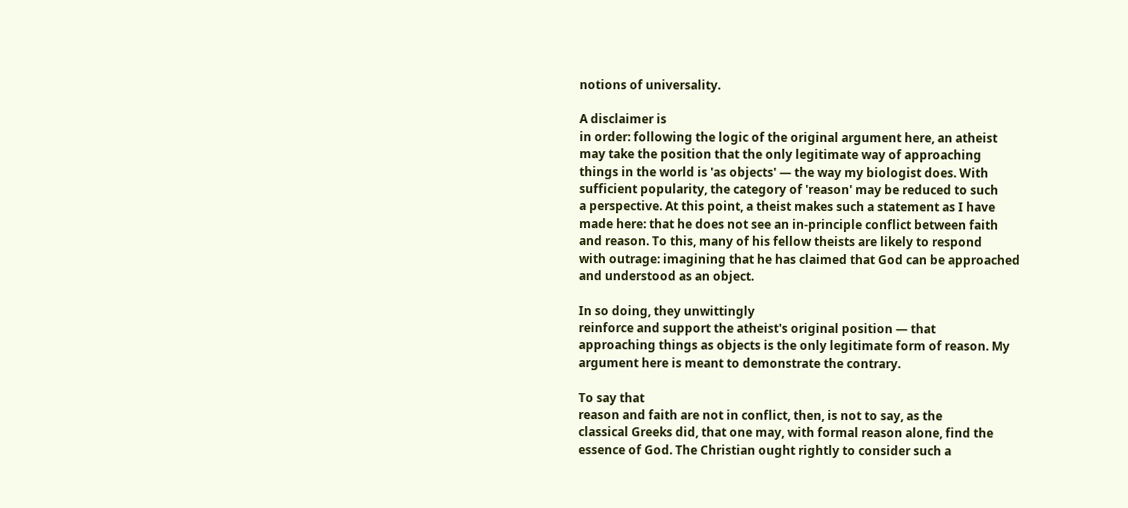notions of universality.

A disclaimer is
in order: following the logic of the original argument here, an atheist
may take the position that the only legitimate way of approaching
things in the world is 'as objects' — the way my biologist does. With
sufficient popularity, the category of 'reason' may be reduced to such
a perspective. At this point, a theist makes such a statement as I have
made here: that he does not see an in-principle conflict between faith
and reason. To this, many of his fellow theists are likely to respond
with outrage: imagining that he has claimed that God can be approached
and understood as an object.

In so doing, they unwittingly
reinforce and support the atheist's original position — that
approaching things as objects is the only legitimate form of reason. My
argument here is meant to demonstrate the contrary.

To say that
reason and faith are not in conflict, then, is not to say, as the
classical Greeks did, that one may, with formal reason alone, find the
essence of God. The Christian ought rightly to consider such a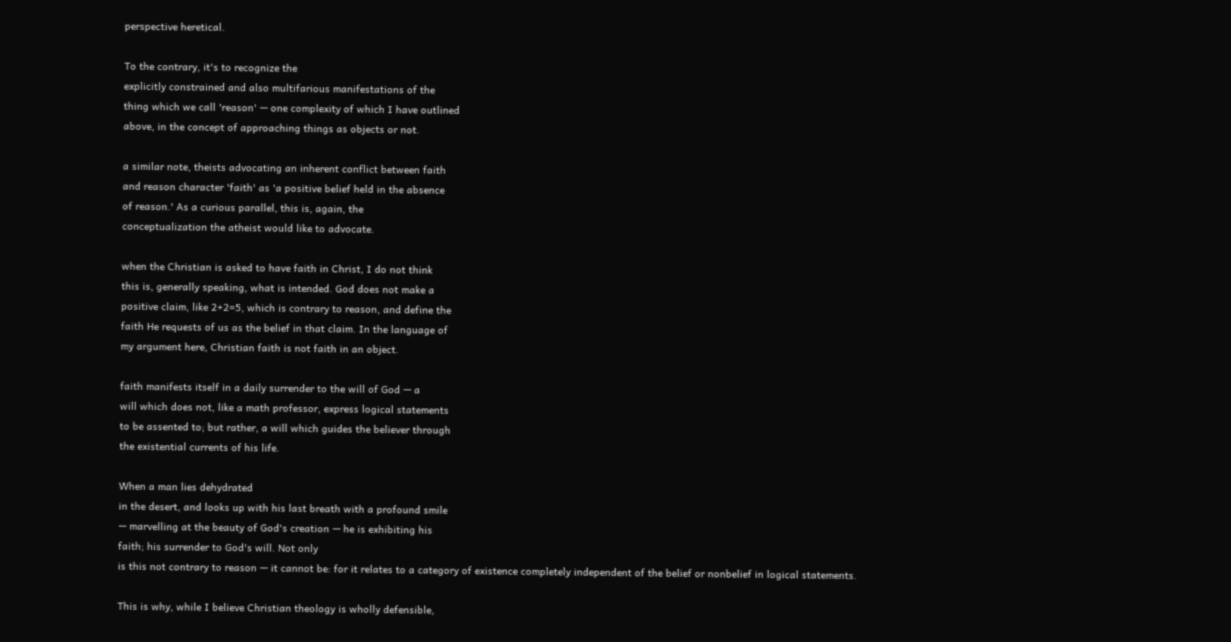perspective heretical.

To the contrary, it's to recognize the
explicitly constrained and also multifarious manifestations of the
thing which we call 'reason' — one complexity of which I have outlined
above, in the concept of approaching things as objects or not.

a similar note, theists advocating an inherent conflict between faith
and reason character 'faith' as 'a positive belief held in the absence
of reason.' As a curious parallel, this is, again, the
conceptualization the atheist would like to advocate.

when the Christian is asked to have faith in Christ, I do not think
this is, generally speaking, what is intended. God does not make a
positive claim, like 2+2=5, which is contrary to reason, and define the
faith He requests of us as the belief in that claim. In the language of
my argument here, Christian faith is not faith in an object.

faith manifests itself in a daily surrender to the will of God — a
will which does not, like a math professor, express logical statements
to be assented to; but rather, a will which guides the believer through
the existential currents of his life.

When a man lies dehydrated
in the desert, and looks up with his last breath with a profound smile
— marvelling at the beauty of God's creation — he is exhibiting his
faith; his surrender to God's will. Not only
is this not contrary to reason — it cannot be: for it relates to a category of existence completely independent of the belief or nonbelief in logical statements.

This is why, while I believe Christian theology is wholly defensible,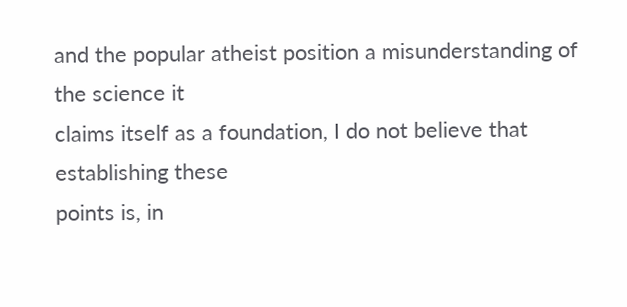and the popular atheist position a misunderstanding of the science it
claims itself as a foundation, I do not believe that establishing these
points is, in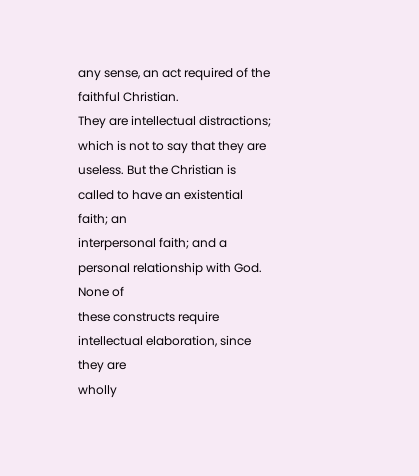any sense, an act required of the faithful Christian.
They are intellectual distractions; which is not to say that they are
useless. But the Christian is called to have an existential faith; an
interpersonal faith; and a personal relationship with God. None of
these constructs require intellectual elaboration, since they are
wholly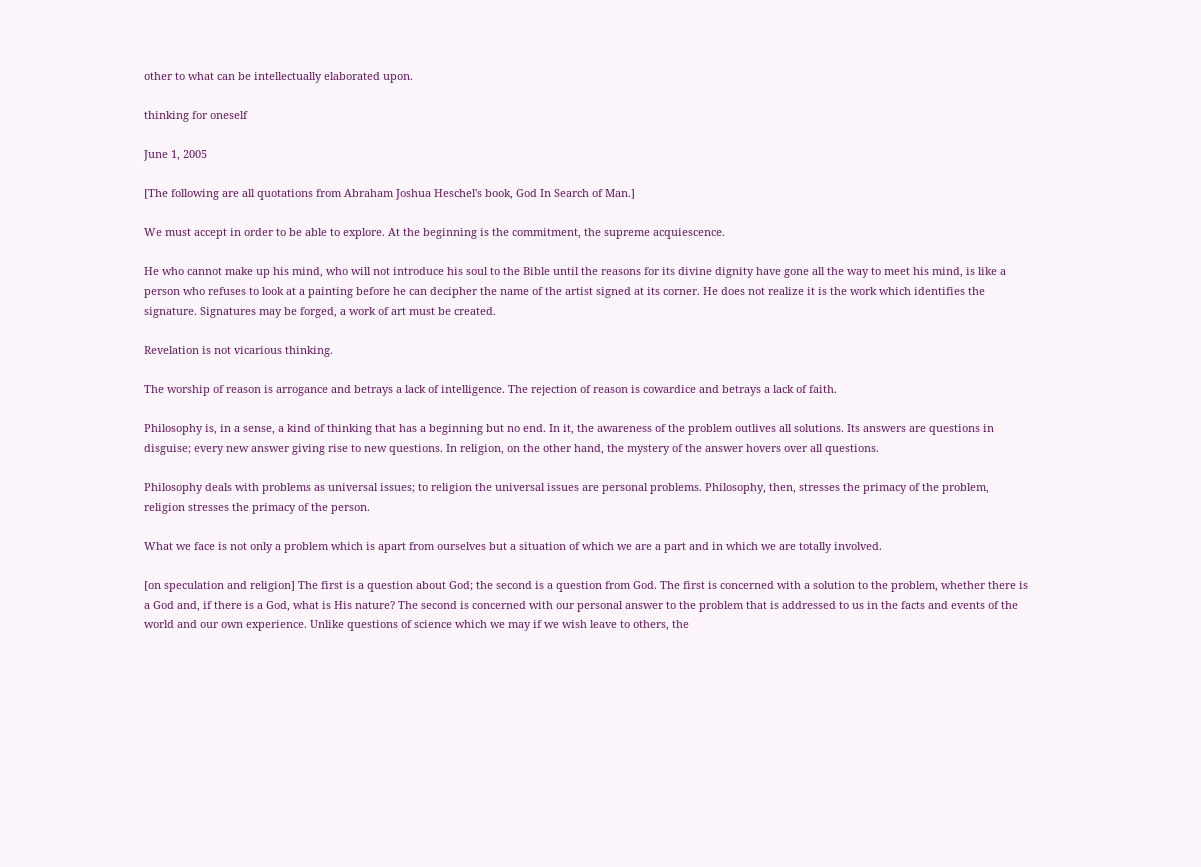other to what can be intellectually elaborated upon.

thinking for oneself

June 1, 2005

[The following are all quotations from Abraham Joshua Heschel's book, God In Search of Man.]

We must accept in order to be able to explore. At the beginning is the commitment, the supreme acquiescence.

He who cannot make up his mind, who will not introduce his soul to the Bible until the reasons for its divine dignity have gone all the way to meet his mind, is like a person who refuses to look at a painting before he can decipher the name of the artist signed at its corner. He does not realize it is the work which identifies the signature. Signatures may be forged, a work of art must be created.

Revelation is not vicarious thinking.

The worship of reason is arrogance and betrays a lack of intelligence. The rejection of reason is cowardice and betrays a lack of faith.

Philosophy is, in a sense, a kind of thinking that has a beginning but no end. In it, the awareness of the problem outlives all solutions. Its answers are questions in disguise; every new answer giving rise to new questions. In religion, on the other hand, the mystery of the answer hovers over all questions.

Philosophy deals with problems as universal issues; to religion the universal issues are personal problems. Philosophy, then, stresses the primacy of the problem, religion stresses the primacy of the person.

What we face is not only a problem which is apart from ourselves but a situation of which we are a part and in which we are totally involved.

[on speculation and religion] The first is a question about God; the second is a question from God. The first is concerned with a solution to the problem, whether there is a God and, if there is a God, what is His nature? The second is concerned with our personal answer to the problem that is addressed to us in the facts and events of the world and our own experience. Unlike questions of science which we may if we wish leave to others, the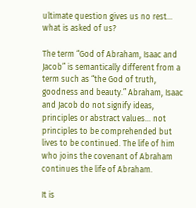ultimate question gives us no rest… what is asked of us?

The term “God of Abraham, Isaac and Jacob” is semantically different from a term such as “the God of truth, goodness and beauty.” Abraham, Isaac and Jacob do not signify ideas, principles or abstract values… not principles to be comprehended but lives to be continued. The life of him who joins the covenant of Abraham continues the life of Abraham.

It is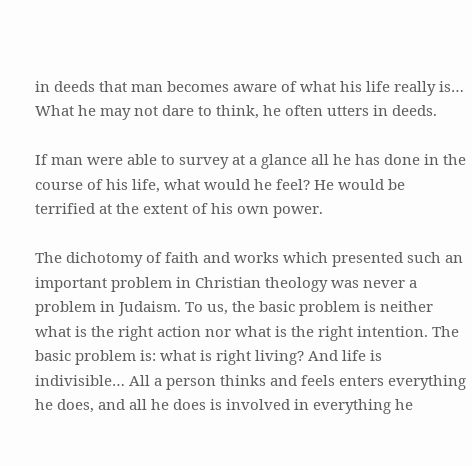in deeds that man becomes aware of what his life really is… What he may not dare to think, he often utters in deeds.

If man were able to survey at a glance all he has done in the course of his life, what would he feel? He would be terrified at the extent of his own power.

The dichotomy of faith and works which presented such an important problem in Christian theology was never a problem in Judaism. To us, the basic problem is neither what is the right action nor what is the right intention. The basic problem is: what is right living? And life is indivisible… All a person thinks and feels enters everything he does, and all he does is involved in everything he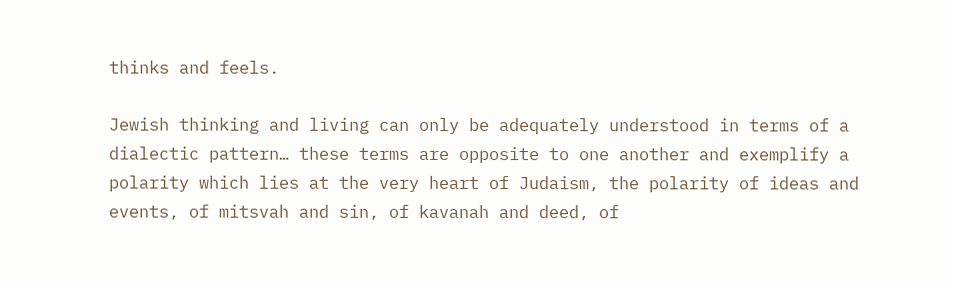thinks and feels.

Jewish thinking and living can only be adequately understood in terms of a dialectic pattern… these terms are opposite to one another and exemplify a polarity which lies at the very heart of Judaism, the polarity of ideas and events, of mitsvah and sin, of kavanah and deed, of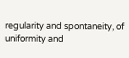regularity and spontaneity, of uniformity and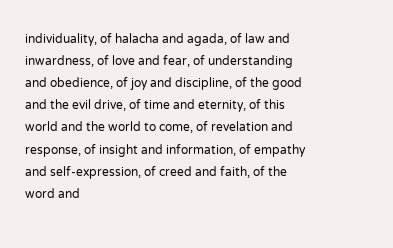individuality, of halacha and agada, of law and inwardness, of love and fear, of understanding and obedience, of joy and discipline, of the good and the evil drive, of time and eternity, of this world and the world to come, of revelation and response, of insight and information, of empathy and self-expression, of creed and faith, of the word and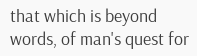that which is beyond words, of man's quest for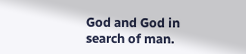God and God in search of man.